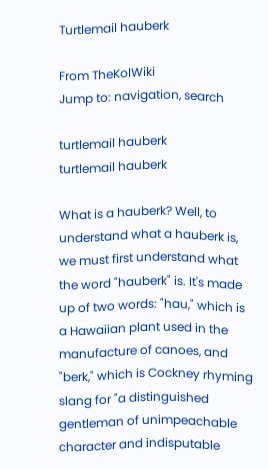Turtlemail hauberk

From TheKolWiki
Jump to: navigation, search

turtlemail hauberk
turtlemail hauberk

What is a hauberk? Well, to understand what a hauberk is, we must first understand what the word "hauberk" is. It's made up of two words: "hau," which is a Hawaiian plant used in the manufacture of canoes, and "berk," which is Cockney rhyming slang for "a distinguished gentleman of unimpeachable character and indisputable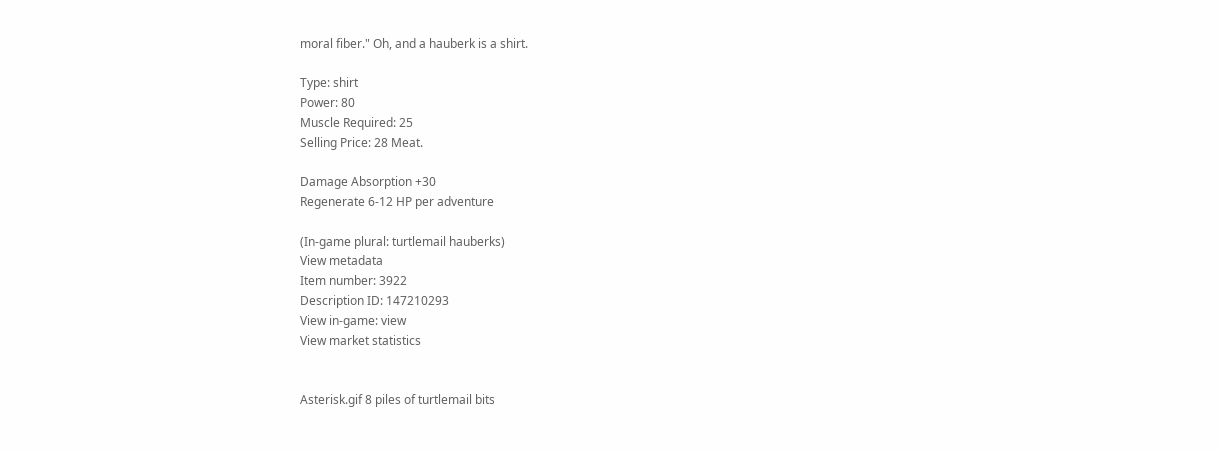moral fiber." Oh, and a hauberk is a shirt.

Type: shirt
Power: 80
Muscle Required: 25
Selling Price: 28 Meat.

Damage Absorption +30
Regenerate 6-12 HP per adventure

(In-game plural: turtlemail hauberks)
View metadata
Item number: 3922
Description ID: 147210293
View in-game: view
View market statistics


Asterisk.gif 8 piles of turtlemail bits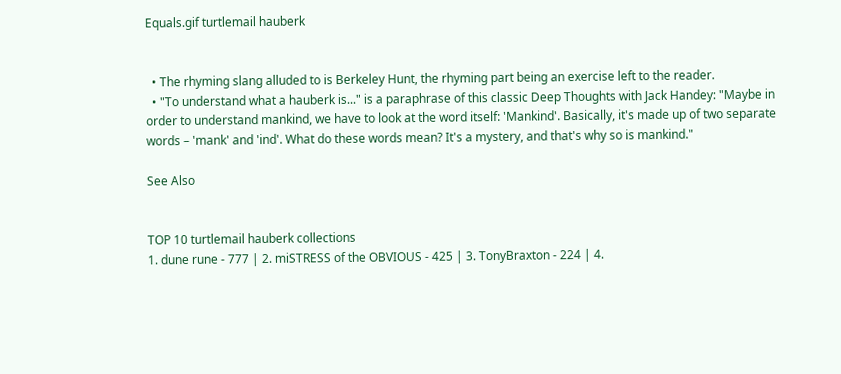Equals.gif turtlemail hauberk


  • The rhyming slang alluded to is Berkeley Hunt, the rhyming part being an exercise left to the reader.
  • "To understand what a hauberk is..." is a paraphrase of this classic Deep Thoughts with Jack Handey: "Maybe in order to understand mankind, we have to look at the word itself: 'Mankind'. Basically, it's made up of two separate words – 'mank' and 'ind'. What do these words mean? It's a mystery, and that's why so is mankind."

See Also


TOP 10 turtlemail hauberk collections
1. dune rune - 777 | 2. miSTRESS of the OBVIOUS - 425 | 3. TonyBraxton - 224 | 4.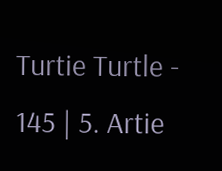Turtie Turtle - 145 | 5. Artie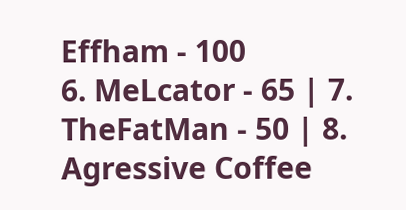Effham - 100
6. MeLcator - 65 | 7. TheFatMan - 50 | 8. Agressive Coffee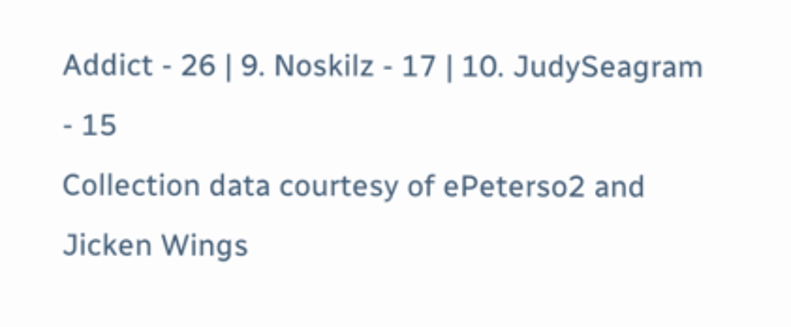Addict - 26 | 9. Noskilz - 17 | 10. JudySeagram - 15
Collection data courtesy of ePeterso2 and Jicken Wings